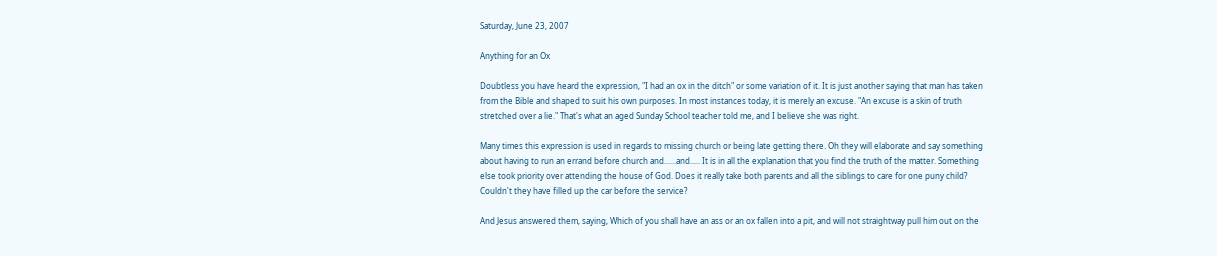Saturday, June 23, 2007

Anything for an Ox

Doubtless you have heard the expression, "I had an ox in the ditch" or some variation of it. It is just another saying that man has taken from the Bible and shaped to suit his own purposes. In most instances today, it is merely an excuse. "An excuse is a skin of truth stretched over a lie." That's what an aged Sunday School teacher told me, and I believe she was right.

Many times this expression is used in regards to missing church or being late getting there. Oh they will elaborate and say something about having to run an errand before church and......and..... It is in all the explanation that you find the truth of the matter. Something else took priority over attending the house of God. Does it really take both parents and all the siblings to care for one puny child? Couldn't they have filled up the car before the service?

And Jesus answered them, saying, Which of you shall have an ass or an ox fallen into a pit, and will not straightway pull him out on the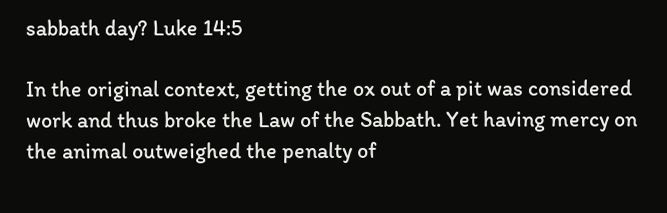sabbath day? Luke 14:5

In the original context, getting the ox out of a pit was considered work and thus broke the Law of the Sabbath. Yet having mercy on the animal outweighed the penalty of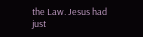the Law. Jesus had just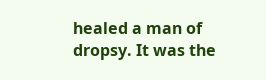healed a man of dropsy. It was the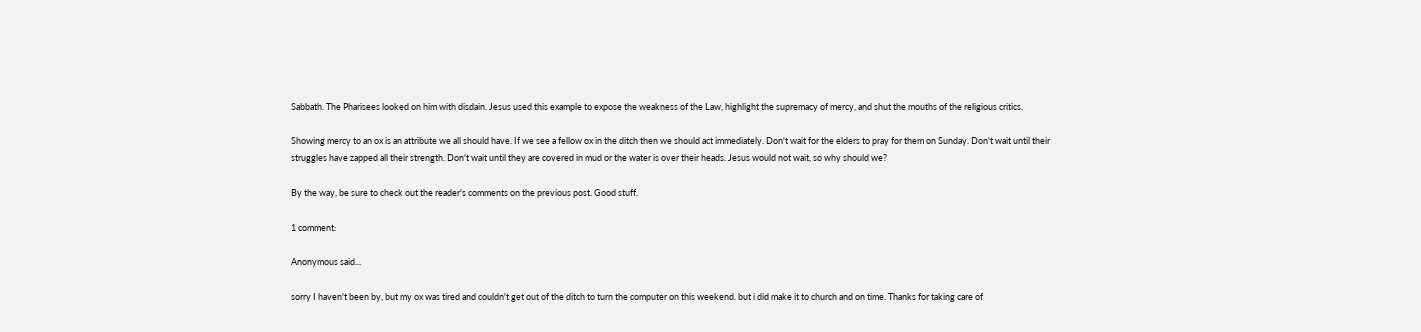Sabbath. The Pharisees looked on him with disdain. Jesus used this example to expose the weakness of the Law, highlight the supremacy of mercy, and shut the mouths of the religious critics.

Showing mercy to an ox is an attribute we all should have. If we see a fellow ox in the ditch then we should act immediately. Don't wait for the elders to pray for them on Sunday. Don't wait until their struggles have zapped all their strength. Don't wait until they are covered in mud or the water is over their heads. Jesus would not wait, so why should we?

By the way, be sure to check out the reader's comments on the previous post. Good stuff.

1 comment:

Anonymous said...

sorry I haven't been by, but my ox was tired and couldn't get out of the ditch to turn the computer on this weekend. but i did make it to church and on time. Thanks for taking care of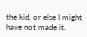the kid, or else I might have not made it.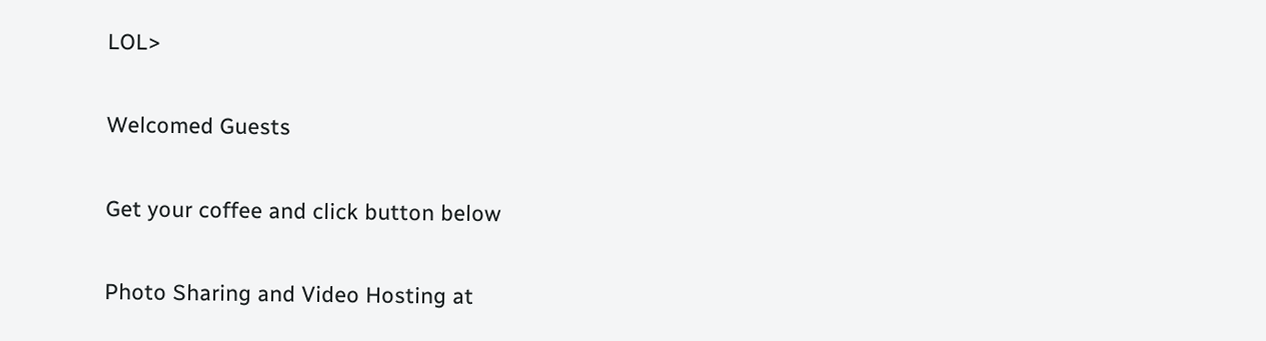LOL>

Welcomed Guests

Get your coffee and click button below

Photo Sharing and Video Hosting at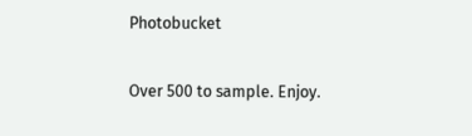Photobucket

Over 500 to sample. Enjoy.